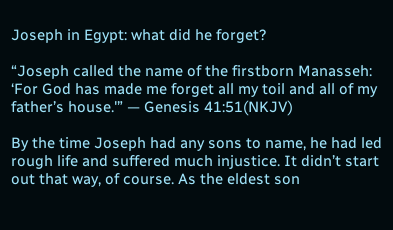Joseph in Egypt: what did he forget?

“Joseph called the name of the firstborn Manasseh: ‘For God has made me forget all my toil and all of my father’s house.'” — Genesis 41:51(NKJV)

By the time Joseph had any sons to name, he had led rough life and suffered much injustice. It didn’t start out that way, of course. As the eldest son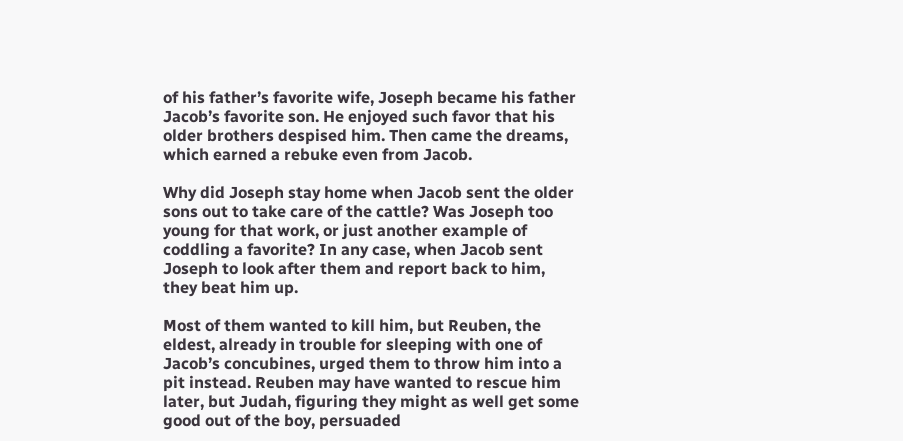of his father’s favorite wife, Joseph became his father Jacob’s favorite son. He enjoyed such favor that his older brothers despised him. Then came the dreams, which earned a rebuke even from Jacob.

Why did Joseph stay home when Jacob sent the older sons out to take care of the cattle? Was Joseph too young for that work, or just another example of coddling a favorite? In any case, when Jacob sent Joseph to look after them and report back to him, they beat him up.

Most of them wanted to kill him, but Reuben, the eldest, already in trouble for sleeping with one of Jacob’s concubines, urged them to throw him into a pit instead. Reuben may have wanted to rescue him later, but Judah, figuring they might as well get some good out of the boy, persuaded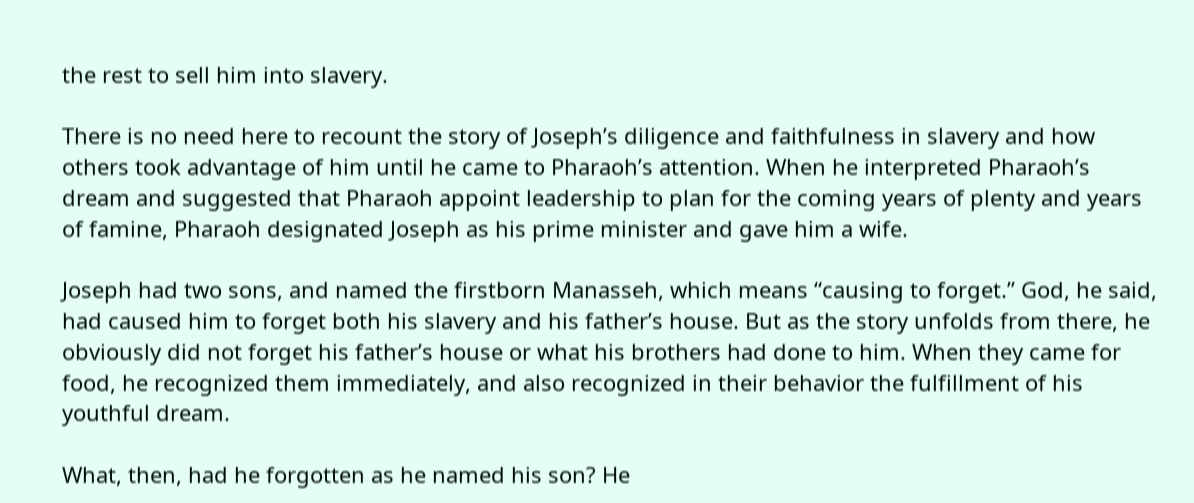the rest to sell him into slavery.

There is no need here to recount the story of Joseph’s diligence and faithfulness in slavery and how others took advantage of him until he came to Pharaoh’s attention. When he interpreted Pharaoh’s dream and suggested that Pharaoh appoint leadership to plan for the coming years of plenty and years of famine, Pharaoh designated Joseph as his prime minister and gave him a wife.

Joseph had two sons, and named the firstborn Manasseh, which means “causing to forget.” God, he said, had caused him to forget both his slavery and his father’s house. But as the story unfolds from there, he obviously did not forget his father’s house or what his brothers had done to him. When they came for food, he recognized them immediately, and also recognized in their behavior the fulfillment of his youthful dream.

What, then, had he forgotten as he named his son? He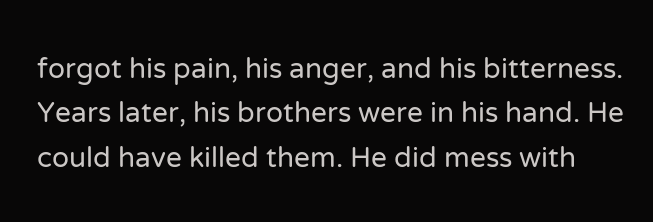forgot his pain, his anger, and his bitterness. Years later, his brothers were in his hand. He could have killed them. He did mess with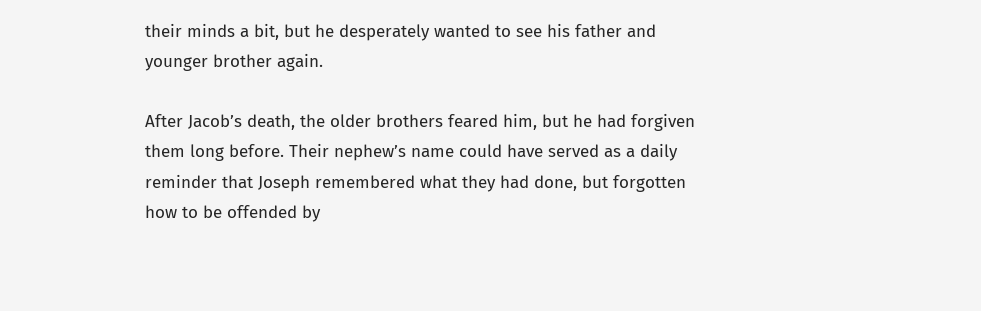their minds a bit, but he desperately wanted to see his father and younger brother again.

After Jacob’s death, the older brothers feared him, but he had forgiven them long before. Their nephew’s name could have served as a daily reminder that Joseph remembered what they had done, but forgotten how to be offended by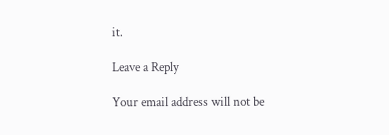it.

Leave a Reply

Your email address will not be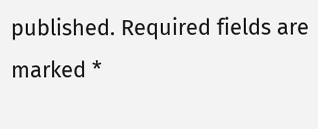published. Required fields are marked *